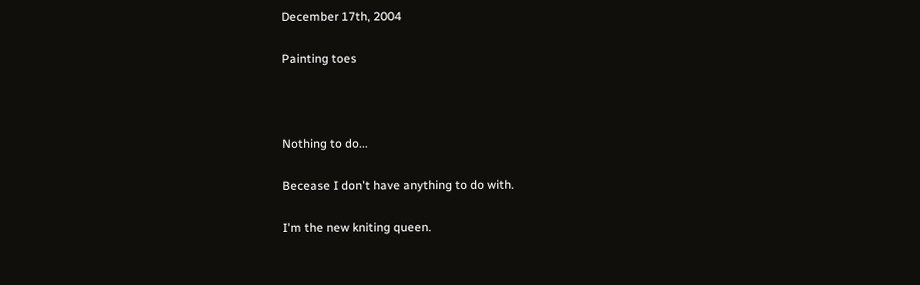December 17th, 2004

Painting toes



Nothing to do...

Becease I don't have anything to do with.

I'm the new kniting queen.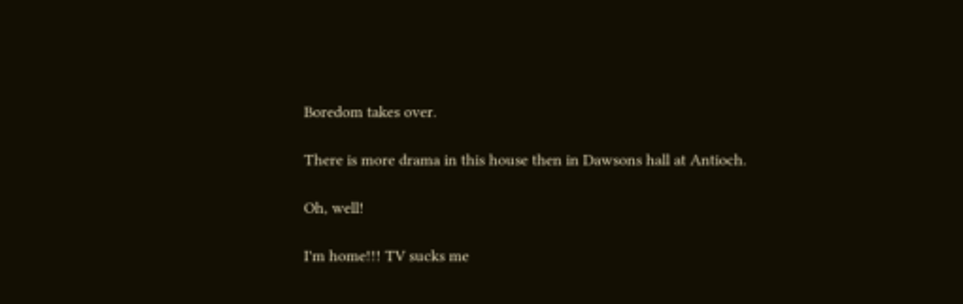Boredom takes over.

There is more drama in this house then in Dawsons hall at Antioch.

Oh, well!

I'm home!!! TV sucks me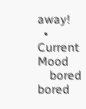away!
  • Current Mood
    bored bored